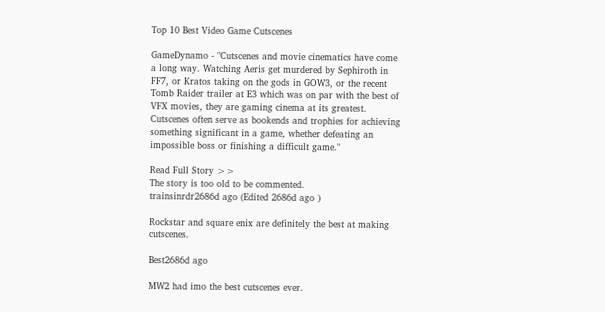Top 10 Best Video Game Cutscenes

GameDynamo - "Cutscenes and movie cinematics have come a long way. Watching Aeris get murdered by Sephiroth in FF7, or Kratos taking on the gods in GOW3, or the recent Tomb Raider trailer at E3 which was on par with the best of VFX movies, they are gaming cinema at its greatest. Cutscenes often serve as bookends and trophies for achieving something significant in a game, whether defeating an impossible boss or finishing a difficult game."

Read Full Story >>
The story is too old to be commented.
trainsinrdr2686d ago (Edited 2686d ago )

Rockstar and square enix are definitely the best at making cutscenes.

Best2686d ago

MW2 had imo the best cutscenes ever.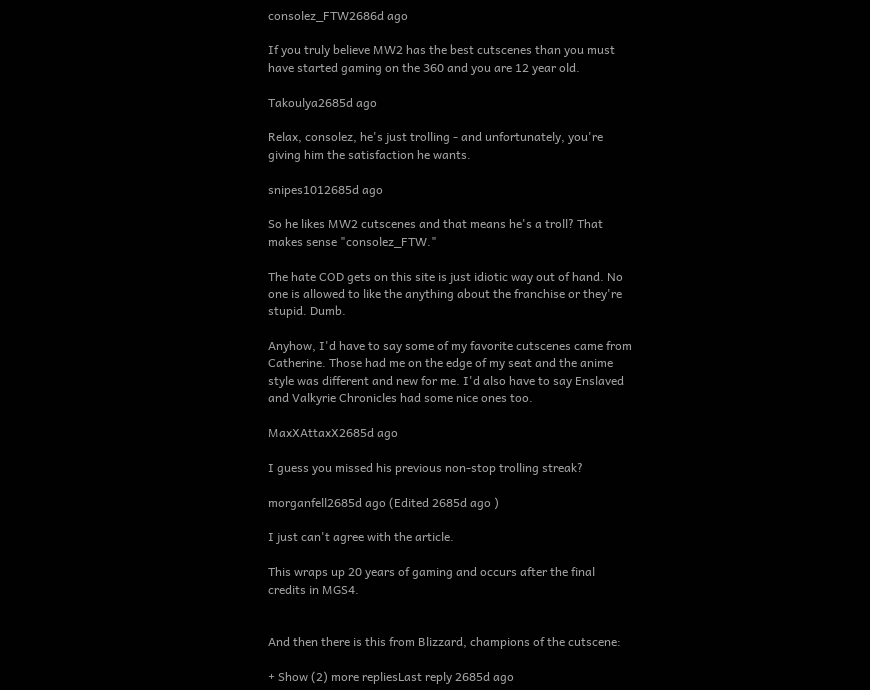consolez_FTW2686d ago

If you truly believe MW2 has the best cutscenes than you must have started gaming on the 360 and you are 12 year old.

Takoulya2685d ago

Relax, consolez, he's just trolling - and unfortunately, you're giving him the satisfaction he wants.

snipes1012685d ago

So he likes MW2 cutscenes and that means he's a troll? That makes sense "consolez_FTW."

The hate COD gets on this site is just idiotic way out of hand. No one is allowed to like the anything about the franchise or they're stupid. Dumb.

Anyhow, I'd have to say some of my favorite cutscenes came from Catherine. Those had me on the edge of my seat and the anime style was different and new for me. I'd also have to say Enslaved and Valkyrie Chronicles had some nice ones too.

MaxXAttaxX2685d ago

I guess you missed his previous non-stop trolling streak?

morganfell2685d ago (Edited 2685d ago )

I just can't agree with the article.

This wraps up 20 years of gaming and occurs after the final credits in MGS4.


And then there is this from Blizzard, champions of the cutscene:

+ Show (2) more repliesLast reply 2685d ago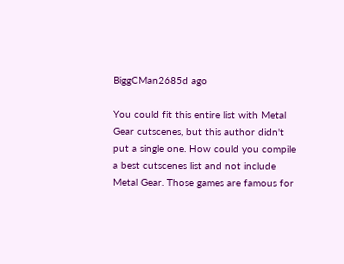BiggCMan2685d ago

You could fit this entire list with Metal Gear cutscenes, but this author didn't put a single one. How could you compile a best cutscenes list and not include Metal Gear. Those games are famous for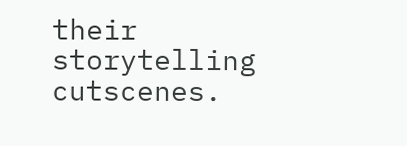their storytelling cutscenes.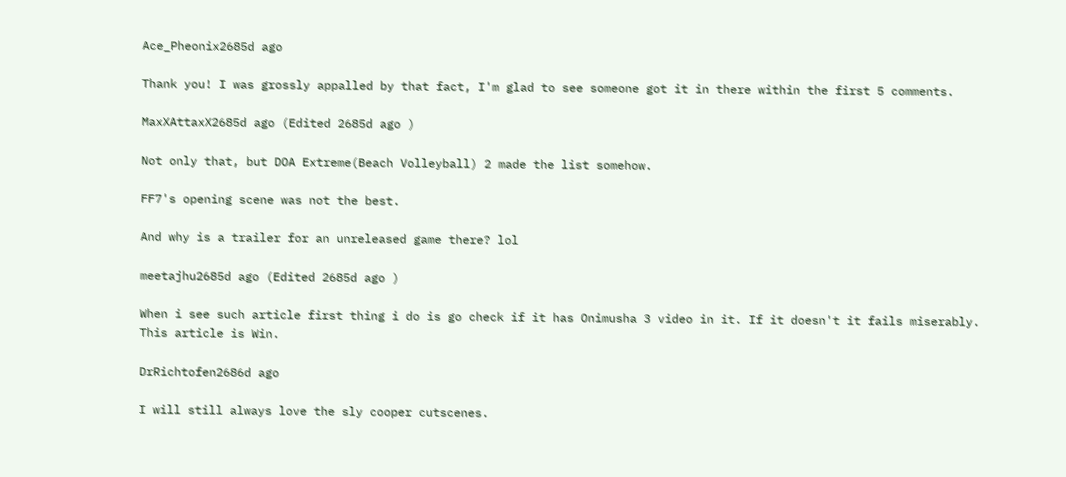Ace_Pheonix2685d ago

Thank you! I was grossly appalled by that fact, I'm glad to see someone got it in there within the first 5 comments.

MaxXAttaxX2685d ago (Edited 2685d ago )

Not only that, but DOA Extreme(Beach Volleyball) 2 made the list somehow.

FF7's opening scene was not the best.

And why is a trailer for an unreleased game there? lol

meetajhu2685d ago (Edited 2685d ago )

When i see such article first thing i do is go check if it has Onimusha 3 video in it. If it doesn't it fails miserably. This article is Win.

DrRichtofen2686d ago

I will still always love the sly cooper cutscenes.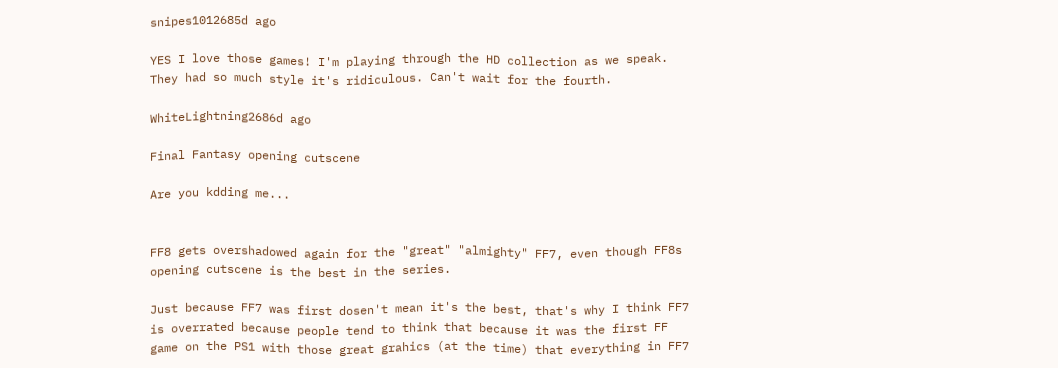snipes1012685d ago

YES I love those games! I'm playing through the HD collection as we speak. They had so much style it's ridiculous. Can't wait for the fourth.

WhiteLightning2686d ago

Final Fantasy opening cutscene

Are you kdding me...


FF8 gets overshadowed again for the "great" "almighty" FF7, even though FF8s opening cutscene is the best in the series.

Just because FF7 was first dosen't mean it's the best, that's why I think FF7 is overrated because people tend to think that because it was the first FF game on the PS1 with those great grahics (at the time) that everything in FF7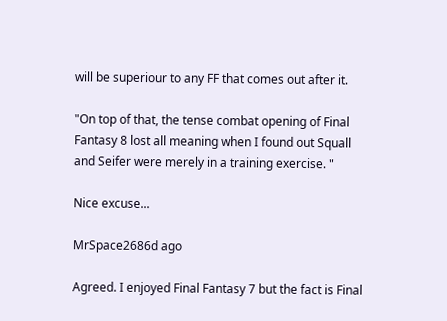will be superiour to any FF that comes out after it.

"On top of that, the tense combat opening of Final Fantasy 8 lost all meaning when I found out Squall and Seifer were merely in a training exercise. "

Nice excuse...

MrSpace2686d ago

Agreed. I enjoyed Final Fantasy 7 but the fact is Final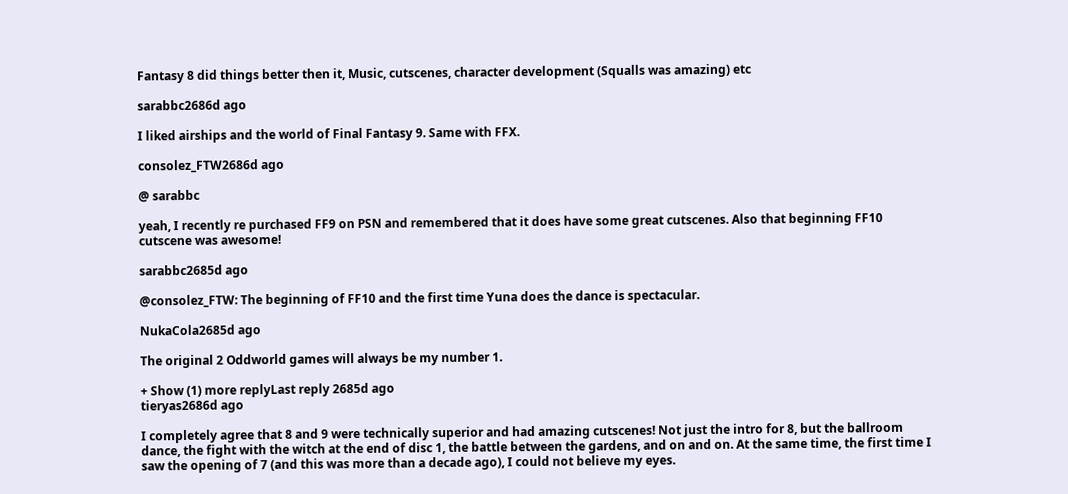Fantasy 8 did things better then it, Music, cutscenes, character development (Squalls was amazing) etc

sarabbc2686d ago

I liked airships and the world of Final Fantasy 9. Same with FFX.

consolez_FTW2686d ago

@ sarabbc

yeah, I recently re purchased FF9 on PSN and remembered that it does have some great cutscenes. Also that beginning FF10 cutscene was awesome!

sarabbc2685d ago

@consolez_FTW: The beginning of FF10 and the first time Yuna does the dance is spectacular.

NukaCola2685d ago

The original 2 Oddworld games will always be my number 1.

+ Show (1) more replyLast reply 2685d ago
tieryas2686d ago

I completely agree that 8 and 9 were technically superior and had amazing cutscenes! Not just the intro for 8, but the ballroom dance, the fight with the witch at the end of disc 1, the battle between the gardens, and on and on. At the same time, the first time I saw the opening of 7 (and this was more than a decade ago), I could not believe my eyes.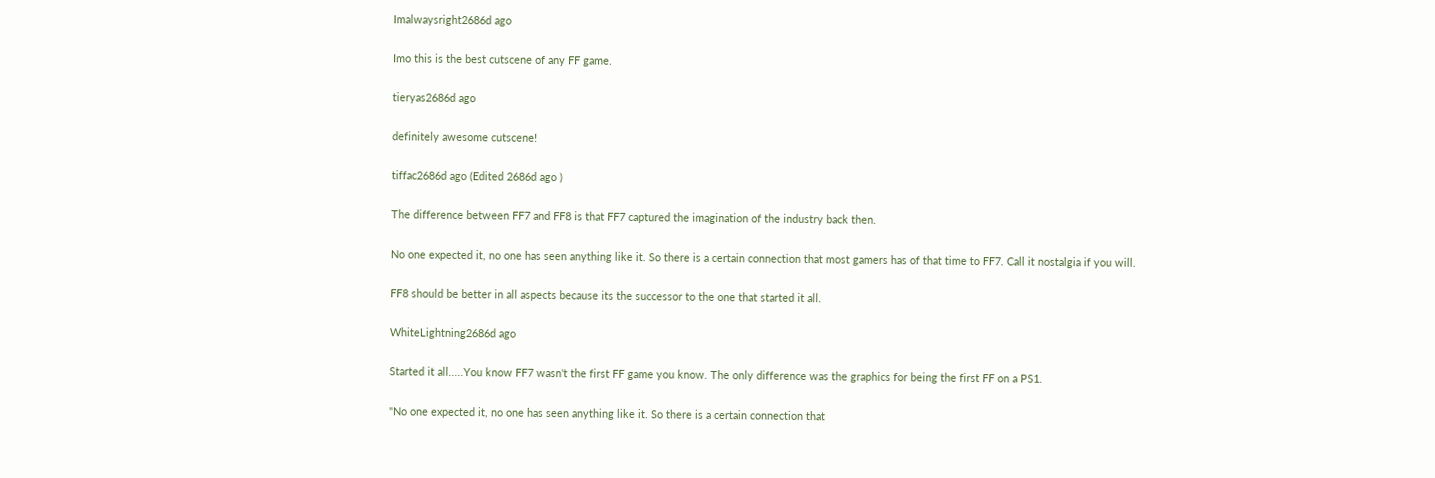Imalwaysright2686d ago

Imo this is the best cutscene of any FF game.

tieryas2686d ago

definitely awesome cutscene!

tiffac2686d ago (Edited 2686d ago )

The difference between FF7 and FF8 is that FF7 captured the imagination of the industry back then.

No one expected it, no one has seen anything like it. So there is a certain connection that most gamers has of that time to FF7. Call it nostalgia if you will.

FF8 should be better in all aspects because its the successor to the one that started it all.

WhiteLightning2686d ago

Started it all.....You know FF7 wasn't the first FF game you know. The only difference was the graphics for being the first FF on a PS1.

"No one expected it, no one has seen anything like it. So there is a certain connection that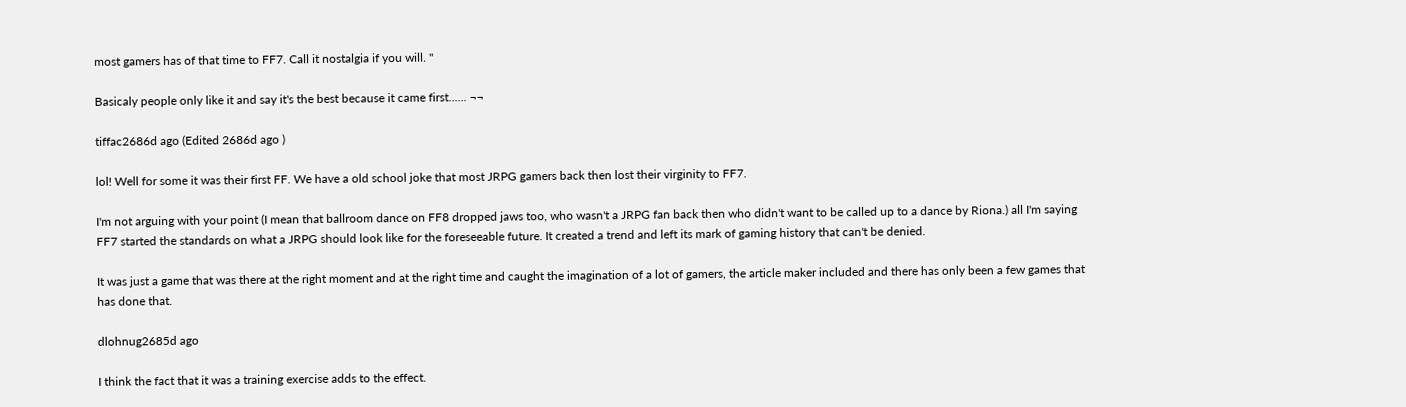most gamers has of that time to FF7. Call it nostalgia if you will. "

Basicaly people only like it and say it's the best because it came first...... ¬¬

tiffac2686d ago (Edited 2686d ago )

lol! Well for some it was their first FF. We have a old school joke that most JRPG gamers back then lost their virginity to FF7.

I'm not arguing with your point (I mean that ballroom dance on FF8 dropped jaws too, who wasn't a JRPG fan back then who didn't want to be called up to a dance by Riona.) all I'm saying FF7 started the standards on what a JRPG should look like for the foreseeable future. It created a trend and left its mark of gaming history that can't be denied.

It was just a game that was there at the right moment and at the right time and caught the imagination of a lot of gamers, the article maker included and there has only been a few games that has done that.

dlohnug2685d ago

I think the fact that it was a training exercise adds to the effect.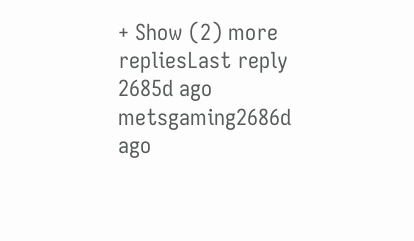+ Show (2) more repliesLast reply 2685d ago
metsgaming2686d ago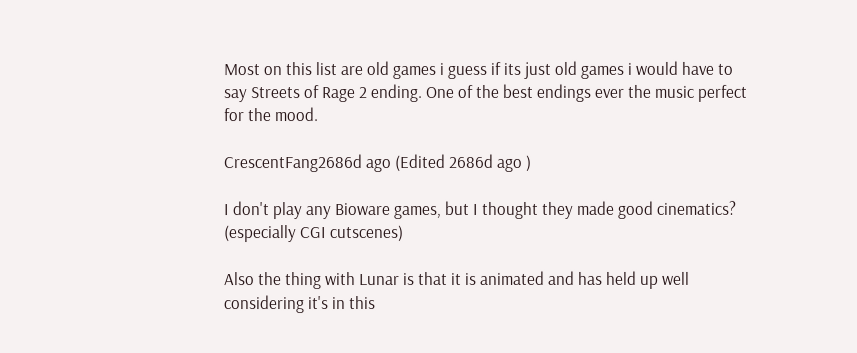Most on this list are old games i guess if its just old games i would have to say Streets of Rage 2 ending. One of the best endings ever the music perfect for the mood.

CrescentFang2686d ago (Edited 2686d ago )

I don't play any Bioware games, but I thought they made good cinematics? (especially CGI cutscenes)

Also the thing with Lunar is that it is animated and has held up well considering it's in this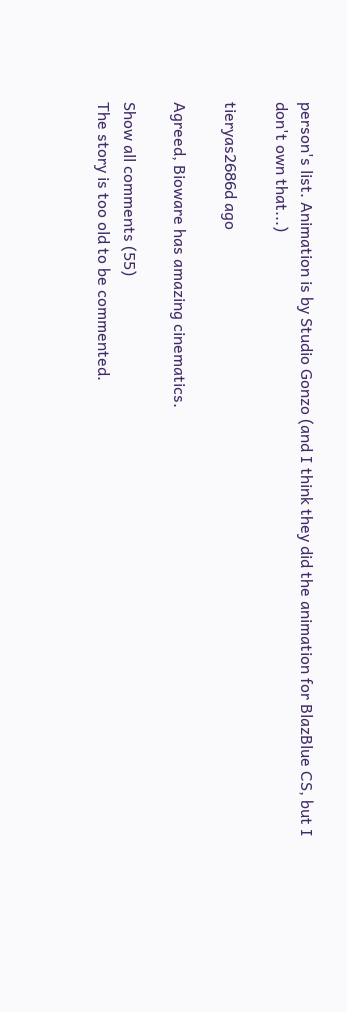person's list. Animation is by Studio Gonzo (and I think they did the animation for BlazBlue CS, but I don't own that...)

tieryas2686d ago

Agreed, Bioware has amazing cinematics.

Show all comments (55)
The story is too old to be commented.